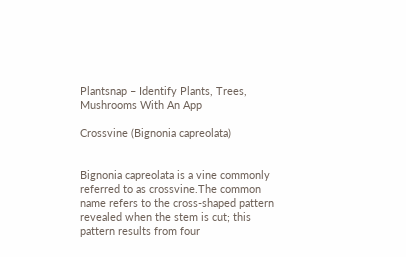Plantsnap – Identify Plants, Trees, Mushrooms With An App

Crossvine (Bignonia capreolata)


Bignonia capreolata is a vine commonly referred to as crossvine.The common name refers to the cross-shaped pattern revealed when the stem is cut; this pattern results from four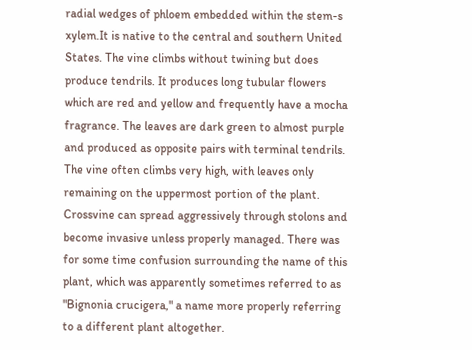radial wedges of phloem embedded within the stem-s xylem.It is native to the central and southern United States. The vine climbs without twining but does produce tendrils. It produces long tubular flowers which are red and yellow and frequently have a mocha fragrance. The leaves are dark green to almost purple and produced as opposite pairs with terminal tendrils. The vine often climbs very high, with leaves only remaining on the uppermost portion of the plant. Crossvine can spread aggressively through stolons and become invasive unless properly managed. There was for some time confusion surrounding the name of this plant, which was apparently sometimes referred to as "Bignonia crucigera," a name more properly referring to a different plant altogether.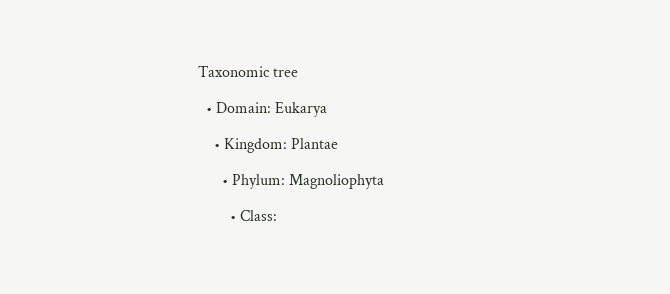Taxonomic tree

  • Domain: Eukarya

    • Kingdom: Plantae

      • Phylum: Magnoliophyta

        • Class: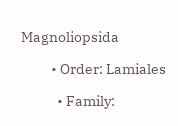Magnoliopsida

          • Order: Lamiales

            • Family: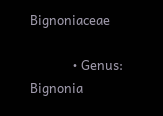Bignoniaceae

              • Genus: Bignonia